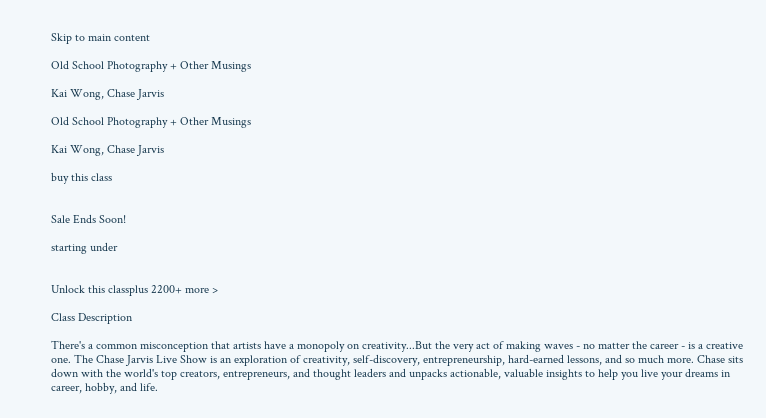Skip to main content

Old School Photography + Other Musings

Kai Wong, Chase Jarvis

Old School Photography + Other Musings

Kai Wong, Chase Jarvis

buy this class


Sale Ends Soon!

starting under


Unlock this classplus 2200+ more >

Class Description

There's a common misconception that artists have a monopoly on creativity...But the very act of making waves - no matter the career - is a creative one. The Chase Jarvis Live Show is an exploration of creativity, self-discovery, entrepreneurship, hard-earned lessons, and so much more. Chase sits down with the world's top creators, entrepreneurs, and thought leaders and unpacks actionable, valuable insights to help you live your dreams in career, hobby, and life.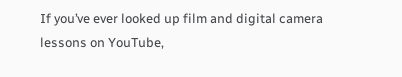If you’ve ever looked up film and digital camera lessons on YouTube,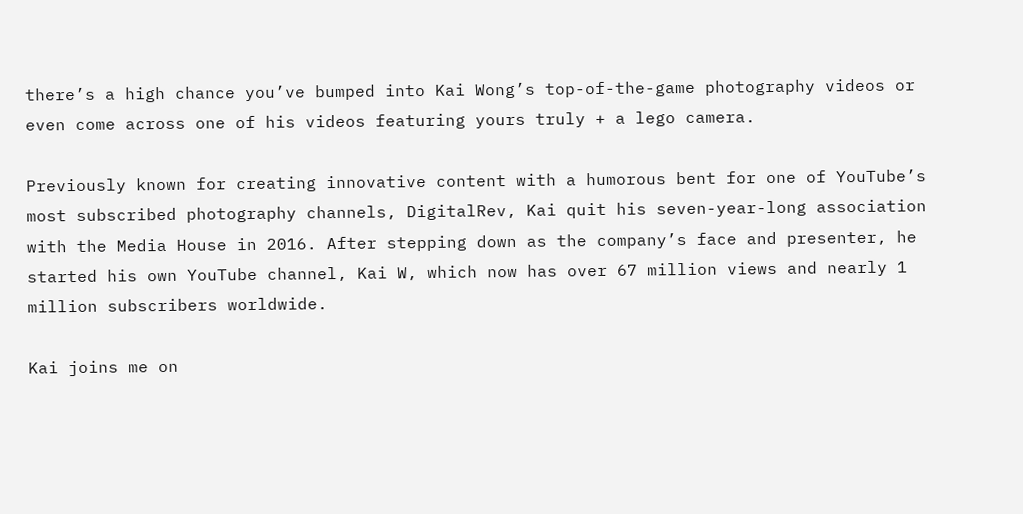there’s a high chance you’ve bumped into Kai Wong’s top-of-the-game photography videos or even come across one of his videos featuring yours truly + a lego camera.

Previously known for creating innovative content with a humorous bent for one of YouTube’s most subscribed photography channels, DigitalRev, Kai quit his seven-year-long association with the Media House in 2016. After stepping down as the company’s face and presenter, he started his own YouTube channel, Kai W, which now has over 67 million views and nearly 1 million subscribers worldwide.

Kai joins me on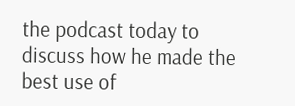the podcast today to discuss how he made the best use of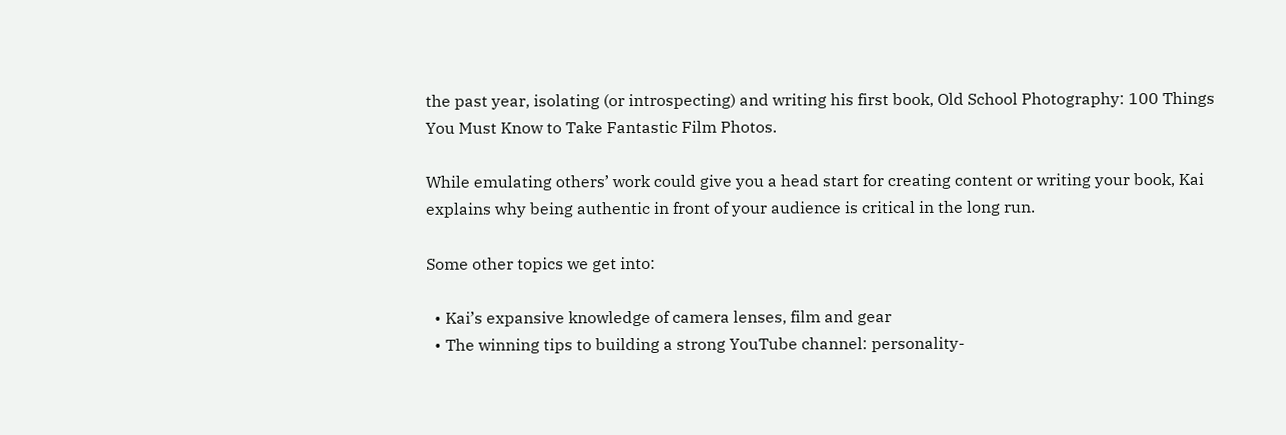the past year, isolating (or introspecting) and writing his first book, Old School Photography: 100 Things You Must Know to Take Fantastic Film Photos.

While emulating others’ work could give you a head start for creating content or writing your book, Kai explains why being authentic in front of your audience is critical in the long run.

Some other topics we get into:

  • Kai’s expansive knowledge of camera lenses, film and gear
  • The winning tips to building a strong YouTube channel: personality-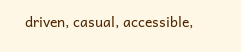driven, casual, accessible,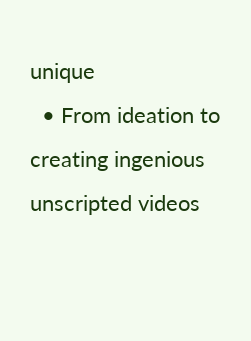unique
  • From ideation to creating ingenious unscripted videos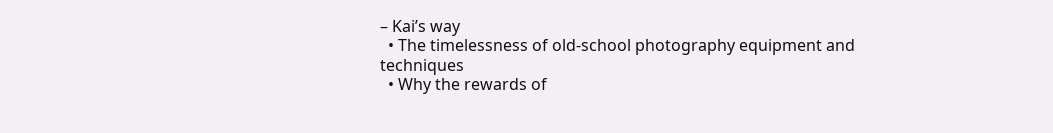– Kai’s way
  • The timelessness of old-school photography equipment and techniques
  • Why the rewards of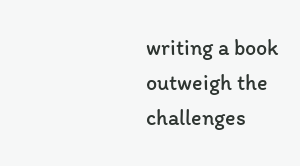writing a book outweigh the challenges